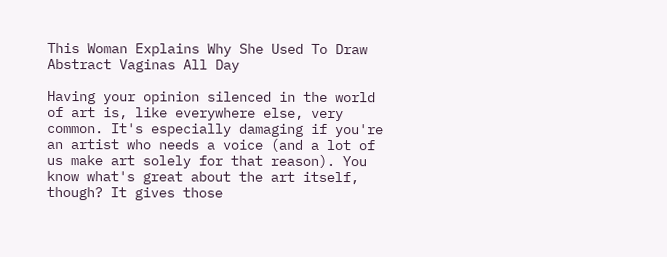This Woman Explains Why She Used To Draw Abstract Vaginas All Day

Having your opinion silenced in the world of art is, like everywhere else, very common. It's especially damaging if you're an artist who needs a voice (and a lot of us make art solely for that reason). You know what's great about the art itself, though? It gives those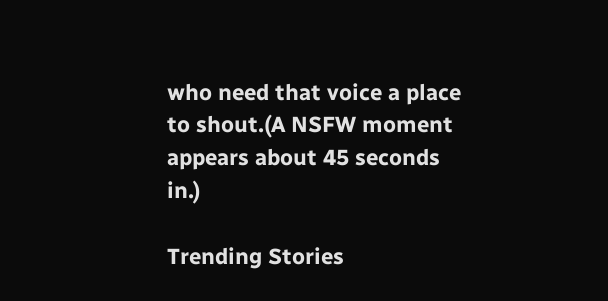who need that voice a place to shout.(A NSFW moment appears about 45 seconds in.)

Trending Stories